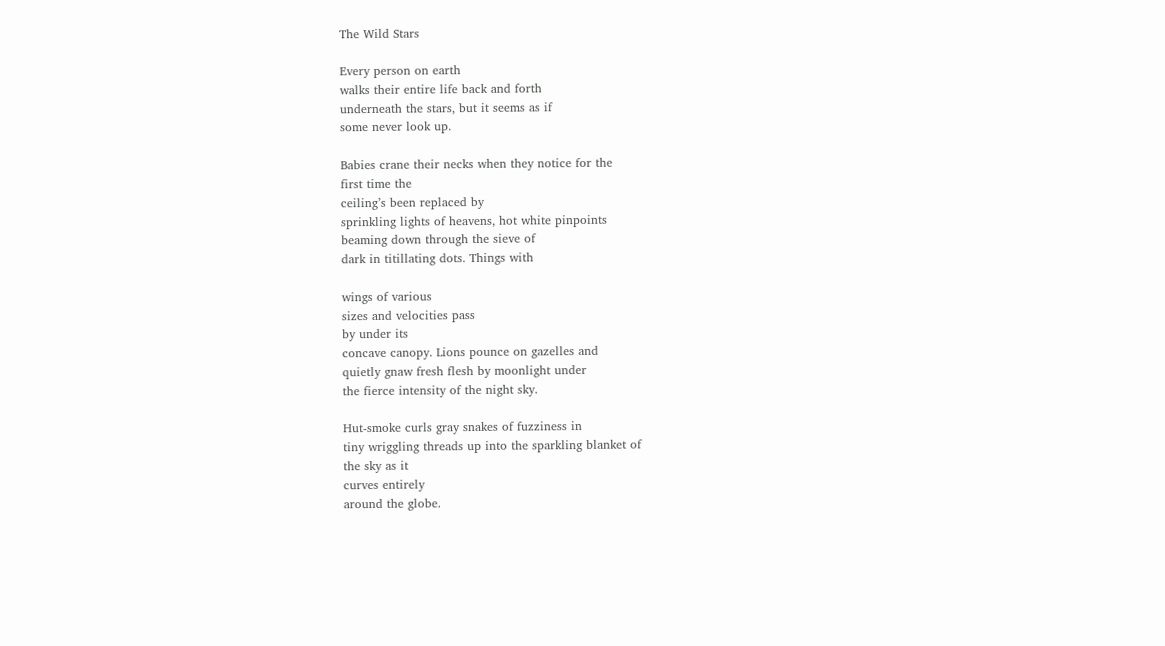The Wild Stars

Every person on earth
walks their entire life back and forth
underneath the stars, but it seems as if
some never look up.

Babies crane their necks when they notice for the
first time the
ceiling’s been replaced by
sprinkling lights of heavens, hot white pinpoints
beaming down through the sieve of
dark in titillating dots. Things with

wings of various
sizes and velocities pass
by under its
concave canopy. Lions pounce on gazelles and
quietly gnaw fresh flesh by moonlight under
the fierce intensity of the night sky.

Hut-smoke curls gray snakes of fuzziness in
tiny wriggling threads up into the sparkling blanket of
the sky as it
curves entirely
around the globe.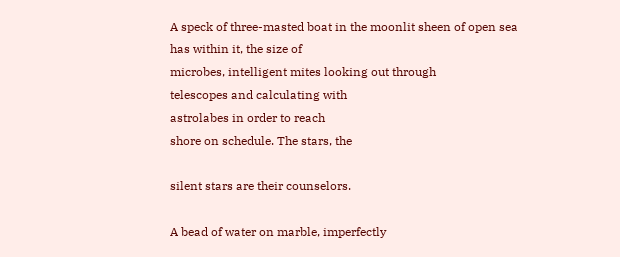A speck of three-masted boat in the moonlit sheen of open sea
has within it, the size of
microbes, intelligent mites looking out through
telescopes and calculating with
astrolabes in order to reach
shore on schedule. The stars, the

silent stars are their counselors.

A bead of water on marble, imperfectly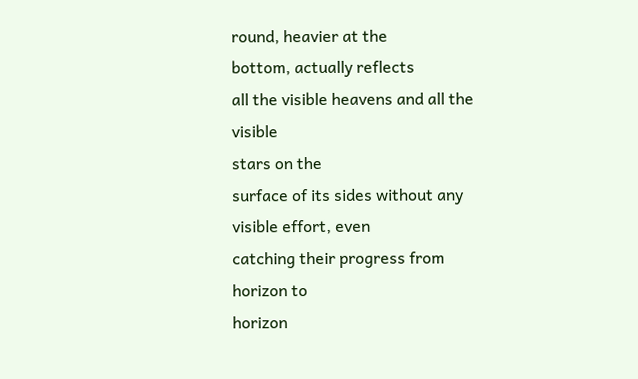round, heavier at the
bottom, actually reflects
all the visible heavens and all the visible
stars on the
surface of its sides without any
visible effort, even
catching their progress from
horizon to
horizon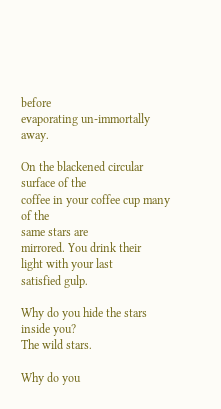before
evaporating un-immortally away.

On the blackened circular
surface of the
coffee in your coffee cup many of the
same stars are
mirrored. You drink their
light with your last
satisfied gulp.

Why do you hide the stars inside you?
The wild stars.

Why do you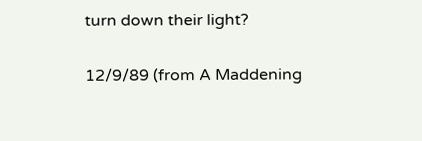turn down their light?

12/9/89 (from A Maddening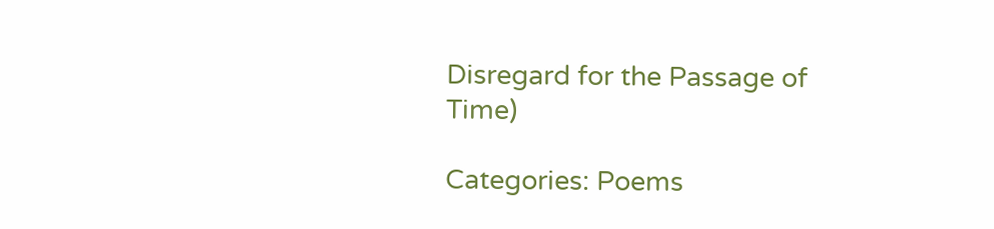Disregard for the Passage of Time)

Categories: Poems